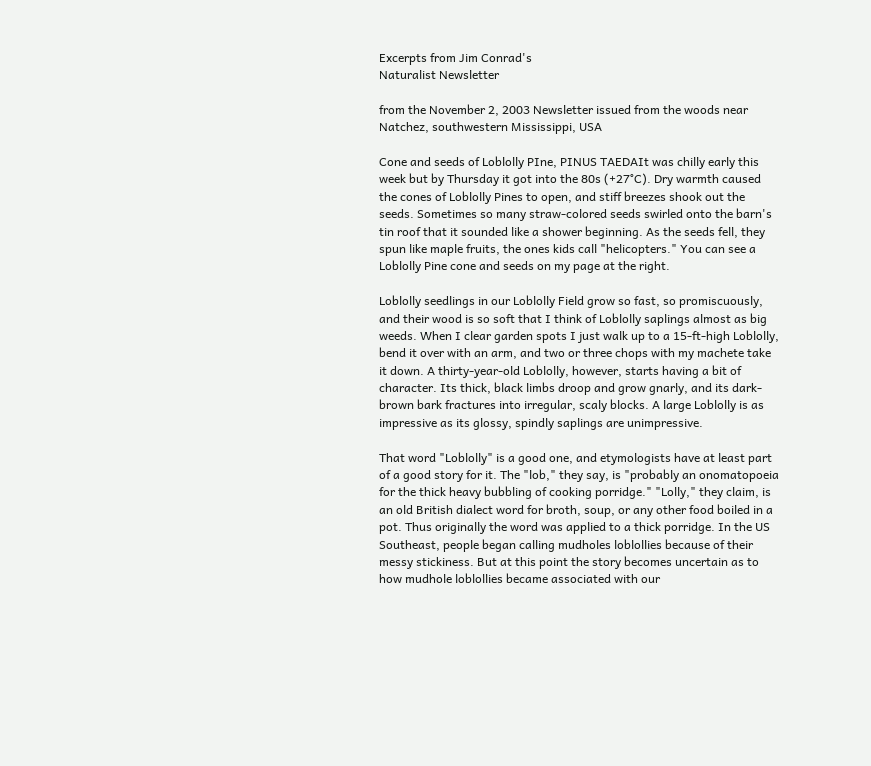Excerpts from Jim Conrad's
Naturalist Newsletter

from the November 2, 2003 Newsletter issued from the woods near Natchez, southwestern Mississippi, USA

Cone and seeds of Loblolly PIne, PINUS TAEDAIt was chilly early this week but by Thursday it got into the 80s (+27°C). Dry warmth caused the cones of Loblolly Pines to open, and stiff breezes shook out the seeds. Sometimes so many straw-colored seeds swirled onto the barn's tin roof that it sounded like a shower beginning. As the seeds fell, they spun like maple fruits, the ones kids call "helicopters." You can see a Loblolly Pine cone and seeds on my page at the right.

Loblolly seedlings in our Loblolly Field grow so fast, so promiscuously, and their wood is so soft that I think of Loblolly saplings almost as big weeds. When I clear garden spots I just walk up to a 15-ft-high Loblolly, bend it over with an arm, and two or three chops with my machete take it down. A thirty-year-old Loblolly, however, starts having a bit of character. Its thick, black limbs droop and grow gnarly, and its dark-brown bark fractures into irregular, scaly blocks. A large Loblolly is as impressive as its glossy, spindly saplings are unimpressive.

That word "Loblolly" is a good one, and etymologists have at least part of a good story for it. The "lob," they say, is "probably an onomatopoeia for the thick heavy bubbling of cooking porridge." "Lolly," they claim, is an old British dialect word for broth, soup, or any other food boiled in a pot. Thus originally the word was applied to a thick porridge. In the US Southeast, people began calling mudholes loblollies because of their messy stickiness. But at this point the story becomes uncertain as to how mudhole loblollies became associated with our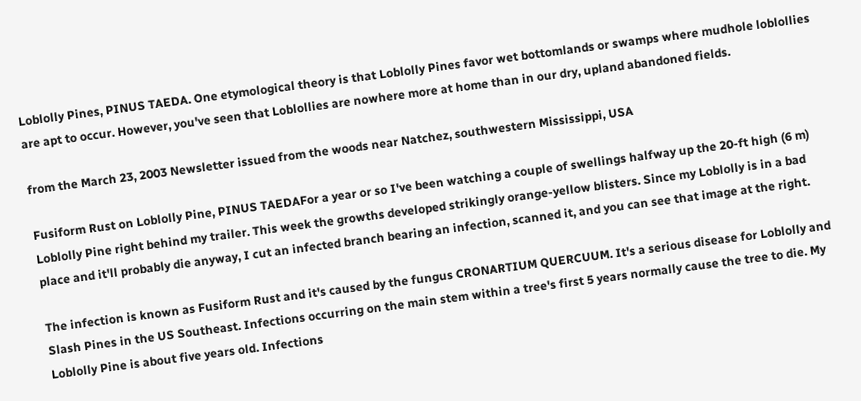Loblolly Pines, PINUS TAEDA. One etymological theory is that Loblolly Pines favor wet bottomlands or swamps where mudhole loblollies are apt to occur. However, you've seen that Loblollies are nowhere more at home than in our dry, upland abandoned fields.

from the March 23, 2003 Newsletter issued from the woods near Natchez, southwestern Mississippi, USA

Fusiform Rust on Loblolly Pine, PINUS TAEDAFor a year or so I've been watching a couple of swellings halfway up the 20-ft high (6 m) Loblolly Pine right behind my trailer. This week the growths developed strikingly orange-yellow blisters. Since my Loblolly is in a bad place and it'll probably die anyway, I cut an infected branch bearing an infection, scanned it, and you can see that image at the right.

The infection is known as Fusiform Rust and it's caused by the fungus CRONARTIUM QUERCUUM. It's a serious disease for Loblolly and Slash Pines in the US Southeast. Infections occurring on the main stem within a tree's first 5 years normally cause the tree to die. My Loblolly Pine is about five years old. Infections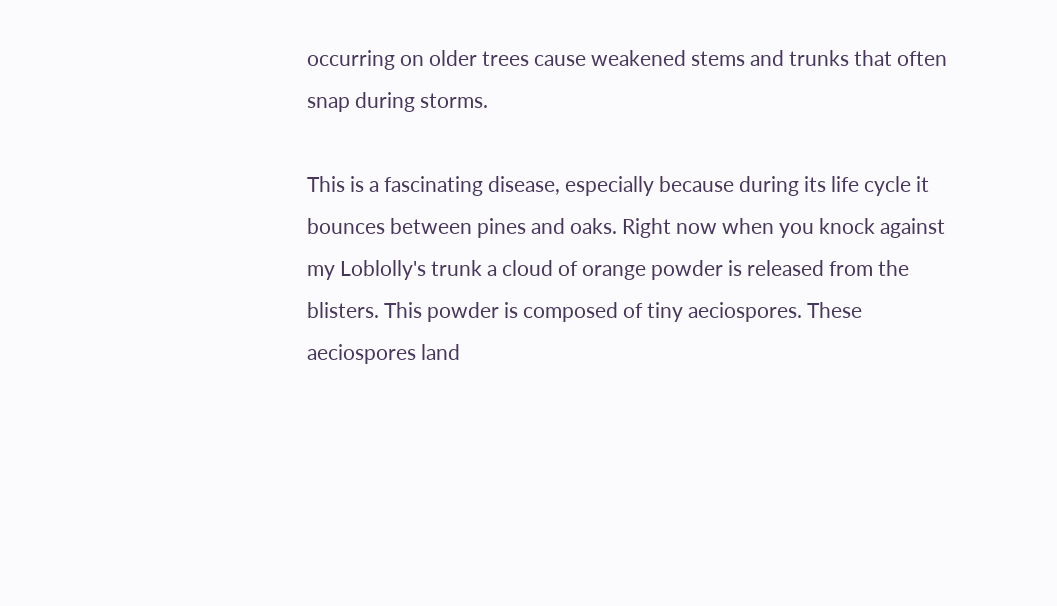occurring on older trees cause weakened stems and trunks that often snap during storms.

This is a fascinating disease, especially because during its life cycle it bounces between pines and oaks. Right now when you knock against my Loblolly's trunk a cloud of orange powder is released from the blisters. This powder is composed of tiny aeciospores. These aeciospores land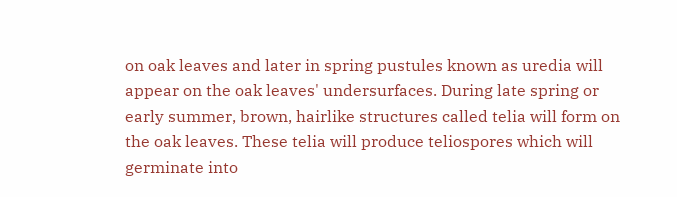on oak leaves and later in spring pustules known as uredia will appear on the oak leaves' undersurfaces. During late spring or early summer, brown, hairlike structures called telia will form on the oak leaves. These telia will produce teliospores which will germinate into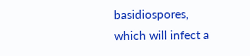basidiospores, which will infect a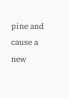pine and cause a new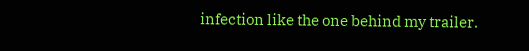infection like the one behind my trailer.